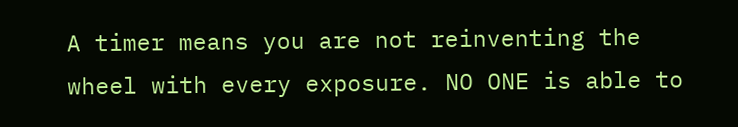A timer means you are not reinventing the wheel with every exposure. NO ONE is able to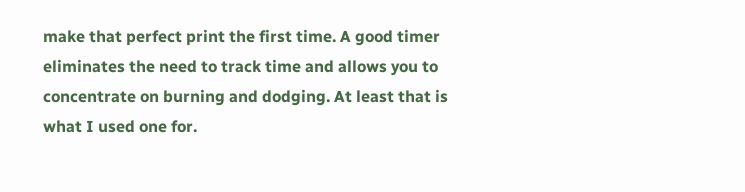make that perfect print the first time. A good timer eliminates the need to track time and allows you to concentrate on burning and dodging. At least that is what I used one for.